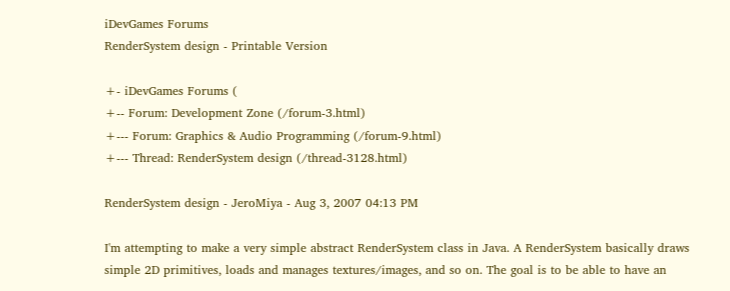iDevGames Forums
RenderSystem design - Printable Version

+- iDevGames Forums (
+-- Forum: Development Zone (/forum-3.html)
+--- Forum: Graphics & Audio Programming (/forum-9.html)
+--- Thread: RenderSystem design (/thread-3128.html)

RenderSystem design - JeroMiya - Aug 3, 2007 04:13 PM

I'm attempting to make a very simple abstract RenderSystem class in Java. A RenderSystem basically draws simple 2D primitives, loads and manages textures/images, and so on. The goal is to be able to have an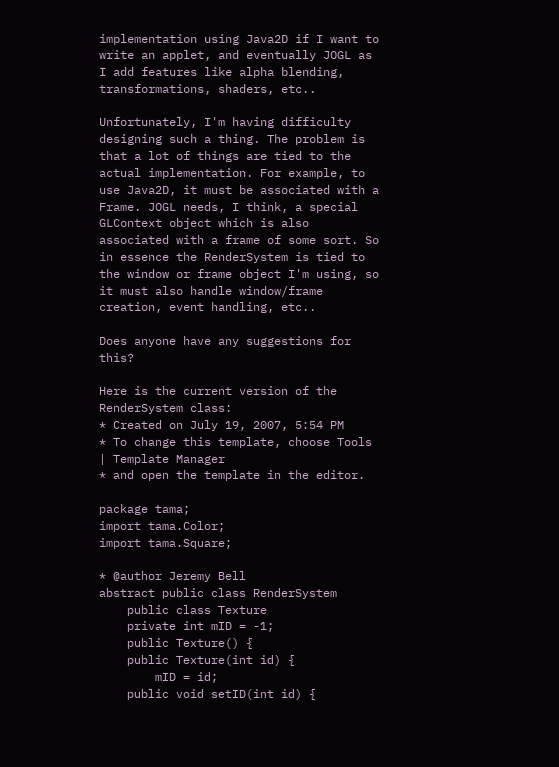implementation using Java2D if I want to write an applet, and eventually JOGL as I add features like alpha blending, transformations, shaders, etc..

Unfortunately, I'm having difficulty designing such a thing. The problem is that a lot of things are tied to the actual implementation. For example, to use Java2D, it must be associated with a Frame. JOGL needs, I think, a special GLContext object which is also associated with a frame of some sort. So in essence the RenderSystem is tied to the window or frame object I'm using, so it must also handle window/frame creation, event handling, etc..

Does anyone have any suggestions for this?

Here is the current version of the RenderSystem class:
* Created on July 19, 2007, 5:54 PM
* To change this template, choose Tools | Template Manager
* and open the template in the editor.

package tama;
import tama.Color;
import tama.Square;

* @author Jeremy Bell
abstract public class RenderSystem
    public class Texture
    private int mID = -1;
    public Texture() {
    public Texture(int id) {
        mID = id;
    public void setID(int id) {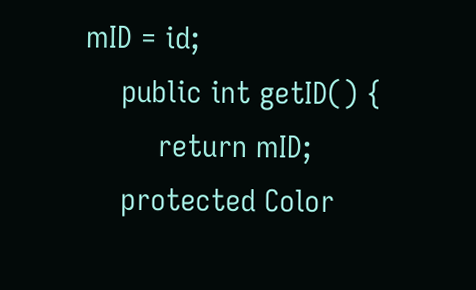mID = id;
    public int getID() {
        return mID;
    protected Color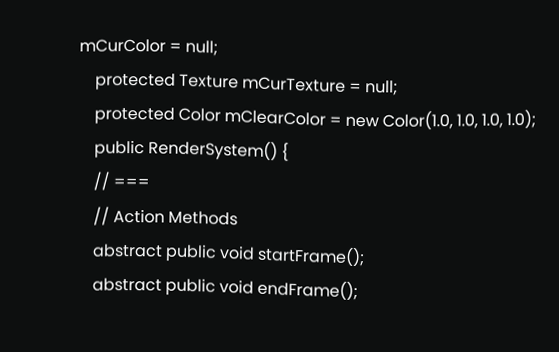mCurColor = null;
    protected Texture mCurTexture = null;
    protected Color mClearColor = new Color(1.0, 1.0, 1.0, 1.0);
    public RenderSystem() {
    // ===
    // Action Methods
    abstract public void startFrame();
    abstract public void endFrame();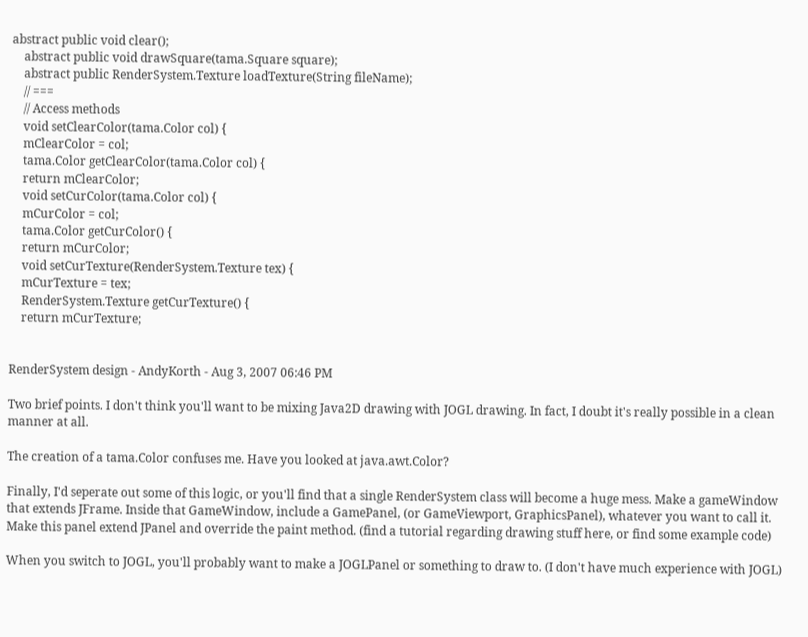abstract public void clear();
    abstract public void drawSquare(tama.Square square);
    abstract public RenderSystem.Texture loadTexture(String fileName);
    // ===
    // Access methods
    void setClearColor(tama.Color col) {
    mClearColor = col;
    tama.Color getClearColor(tama.Color col) {
    return mClearColor;
    void setCurColor(tama.Color col) {
    mCurColor = col;
    tama.Color getCurColor() {
    return mCurColor;
    void setCurTexture(RenderSystem.Texture tex) {
    mCurTexture = tex;
    RenderSystem.Texture getCurTexture() {
    return mCurTexture;


RenderSystem design - AndyKorth - Aug 3, 2007 06:46 PM

Two brief points. I don't think you'll want to be mixing Java2D drawing with JOGL drawing. In fact, I doubt it's really possible in a clean manner at all.

The creation of a tama.Color confuses me. Have you looked at java.awt.Color?

Finally, I'd seperate out some of this logic, or you'll find that a single RenderSystem class will become a huge mess. Make a gameWindow that extends JFrame. Inside that GameWindow, include a GamePanel, (or GameViewport, GraphicsPanel), whatever you want to call it. Make this panel extend JPanel and override the paint method. (find a tutorial regarding drawing stuff here, or find some example code)

When you switch to JOGL, you'll probably want to make a JOGLPanel or something to draw to. (I don't have much experience with JOGL)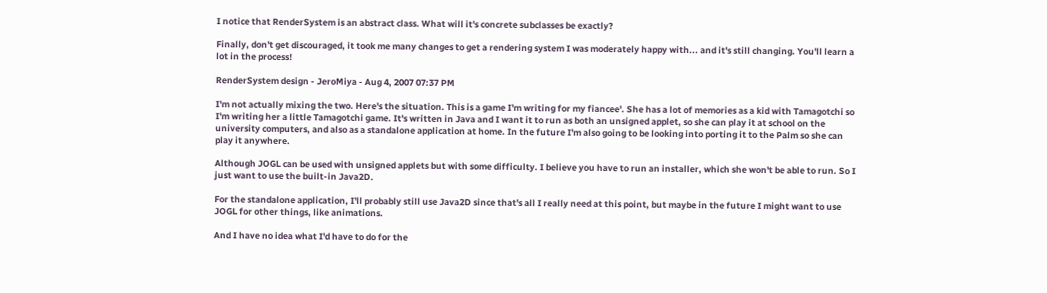I notice that RenderSystem is an abstract class. What will it's concrete subclasses be exactly?

Finally, don't get discouraged, it took me many changes to get a rendering system I was moderately happy with... and it's still changing. You'll learn a lot in the process!

RenderSystem design - JeroMiya - Aug 4, 2007 07:37 PM

I'm not actually mixing the two. Here's the situation. This is a game I'm writing for my fiancee'. She has a lot of memories as a kid with Tamagotchi so I'm writing her a little Tamagotchi game. It's written in Java and I want it to run as both an unsigned applet, so she can play it at school on the university computers, and also as a standalone application at home. In the future I'm also going to be looking into porting it to the Palm so she can play it anywhere.

Although JOGL can be used with unsigned applets but with some difficulty. I believe you have to run an installer, which she won't be able to run. So I just want to use the built-in Java2D.

For the standalone application, I'll probably still use Java2D since that's all I really need at this point, but maybe in the future I might want to use JOGL for other things, like animations.

And I have no idea what I'd have to do for the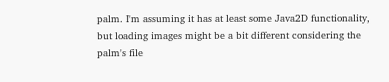palm. I'm assuming it has at least some Java2D functionality, but loading images might be a bit different considering the palm's file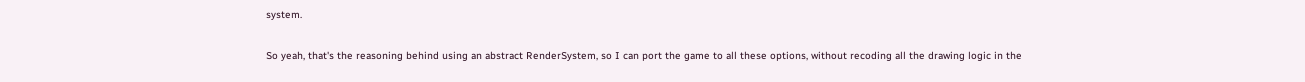system.

So yeah, that's the reasoning behind using an abstract RenderSystem, so I can port the game to all these options, without recoding all the drawing logic in the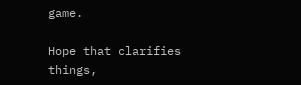game.

Hope that clarifies things,